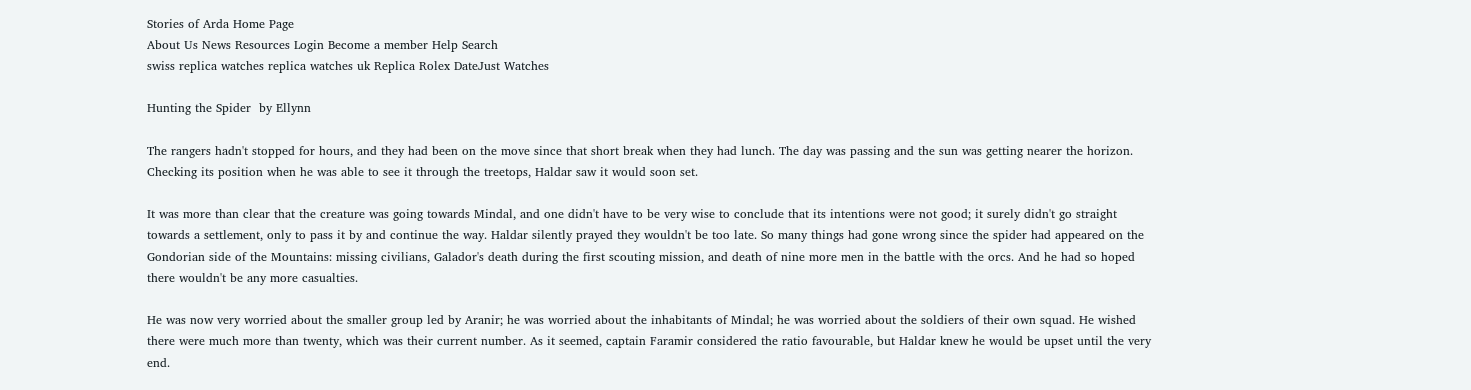Stories of Arda Home Page
About Us News Resources Login Become a member Help Search
swiss replica watches replica watches uk Replica Rolex DateJust Watches

Hunting the Spider  by Ellynn

The rangers hadn't stopped for hours, and they had been on the move since that short break when they had lunch. The day was passing and the sun was getting nearer the horizon. Checking its position when he was able to see it through the treetops, Haldar saw it would soon set.

It was more than clear that the creature was going towards Mindal, and one didn't have to be very wise to conclude that its intentions were not good; it surely didn't go straight towards a settlement, only to pass it by and continue the way. Haldar silently prayed they wouldn't be too late. So many things had gone wrong since the spider had appeared on the Gondorian side of the Mountains: missing civilians, Galador's death during the first scouting mission, and death of nine more men in the battle with the orcs. And he had so hoped there wouldn't be any more casualties.

He was now very worried about the smaller group led by Aranir; he was worried about the inhabitants of Mindal; he was worried about the soldiers of their own squad. He wished there were much more than twenty, which was their current number. As it seemed, captain Faramir considered the ratio favourable, but Haldar knew he would be upset until the very end.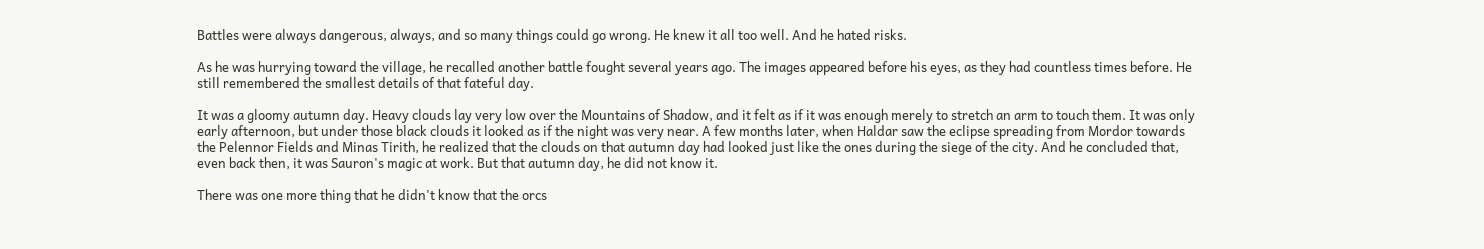Battles were always dangerous, always, and so many things could go wrong. He knew it all too well. And he hated risks.

As he was hurrying toward the village, he recalled another battle fought several years ago. The images appeared before his eyes, as they had countless times before. He still remembered the smallest details of that fateful day.

It was a gloomy autumn day. Heavy clouds lay very low over the Mountains of Shadow, and it felt as if it was enough merely to stretch an arm to touch them. It was only early afternoon, but under those black clouds it looked as if the night was very near. A few months later, when Haldar saw the eclipse spreading from Mordor towards the Pelennor Fields and Minas Tirith, he realized that the clouds on that autumn day had looked just like the ones during the siege of the city. And he concluded that, even back then, it was Sauron's magic at work. But that autumn day, he did not know it.

There was one more thing that he didn't know that the orcs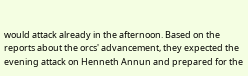would attack already in the afternoon. Based on the reports about the orcs' advancement, they expected the evening attack on Henneth Annun and prepared for the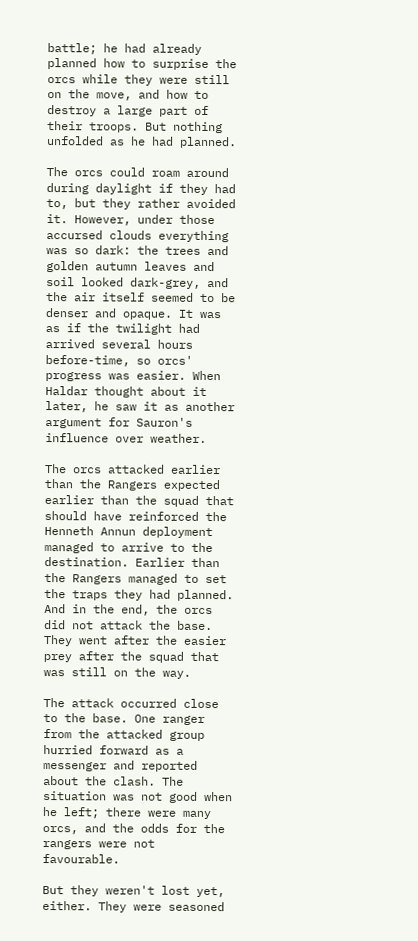battle; he had already planned how to surprise the orcs while they were still on the move, and how to destroy a large part of their troops. But nothing unfolded as he had planned.

The orcs could roam around during daylight if they had to, but they rather avoided it. However, under those accursed clouds everything was so dark: the trees and golden autumn leaves and soil looked dark-grey, and the air itself seemed to be denser and opaque. It was as if the twilight had arrived several hours before-time, so orcs' progress was easier. When Haldar thought about it later, he saw it as another argument for Sauron's influence over weather.

The orcs attacked earlier than the Rangers expected earlier than the squad that should have reinforced the Henneth Annun deployment managed to arrive to the destination. Earlier than the Rangers managed to set the traps they had planned. And in the end, the orcs did not attack the base. They went after the easier prey after the squad that was still on the way.

The attack occurred close to the base. One ranger from the attacked group hurried forward as a messenger and reported about the clash. The situation was not good when he left; there were many orcs, and the odds for the rangers were not favourable.

But they weren't lost yet, either. They were seasoned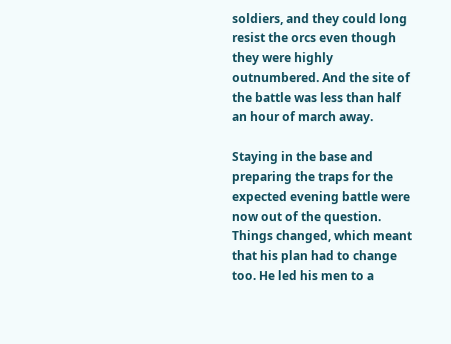soldiers, and they could long resist the orcs even though they were highly outnumbered. And the site of the battle was less than half an hour of march away.

Staying in the base and preparing the traps for the expected evening battle were now out of the question. Things changed, which meant that his plan had to change too. He led his men to a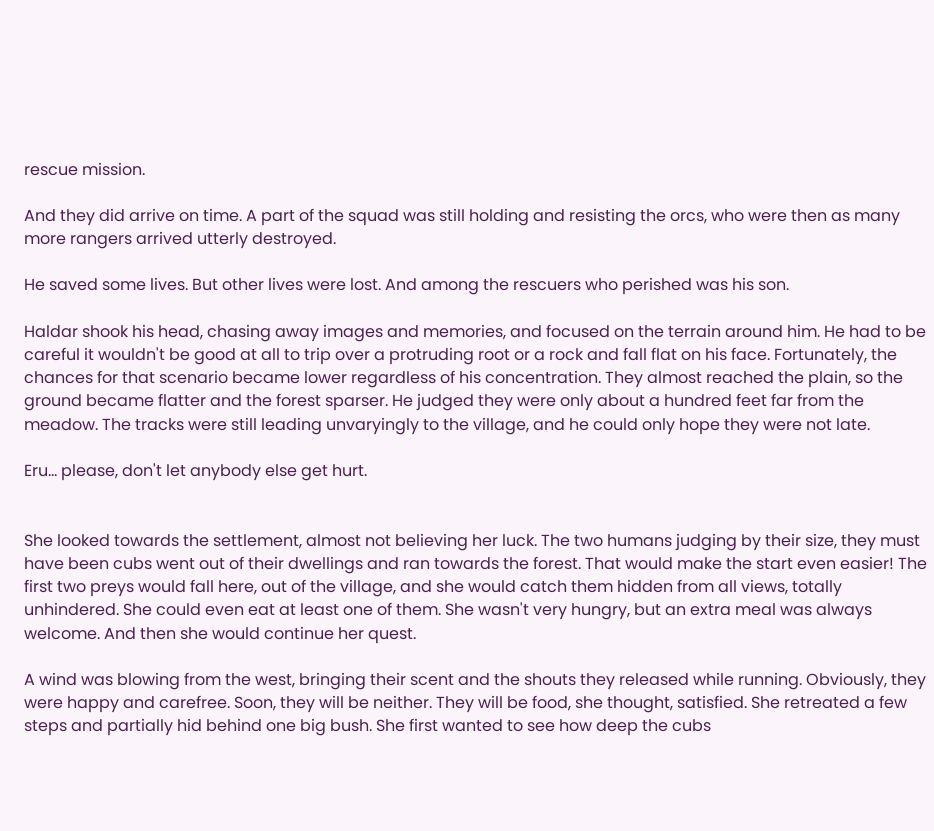rescue mission.

And they did arrive on time. A part of the squad was still holding and resisting the orcs, who were then as many more rangers arrived utterly destroyed.

He saved some lives. But other lives were lost. And among the rescuers who perished was his son.

Haldar shook his head, chasing away images and memories, and focused on the terrain around him. He had to be careful it wouldn't be good at all to trip over a protruding root or a rock and fall flat on his face. Fortunately, the chances for that scenario became lower regardless of his concentration. They almost reached the plain, so the ground became flatter and the forest sparser. He judged they were only about a hundred feet far from the meadow. The tracks were still leading unvaryingly to the village, and he could only hope they were not late.

Eru... please, don't let anybody else get hurt.


She looked towards the settlement, almost not believing her luck. The two humans judging by their size, they must have been cubs went out of their dwellings and ran towards the forest. That would make the start even easier! The first two preys would fall here, out of the village, and she would catch them hidden from all views, totally unhindered. She could even eat at least one of them. She wasn't very hungry, but an extra meal was always welcome. And then she would continue her quest.

A wind was blowing from the west, bringing their scent and the shouts they released while running. Obviously, they were happy and carefree. Soon, they will be neither. They will be food, she thought, satisfied. She retreated a few steps and partially hid behind one big bush. She first wanted to see how deep the cubs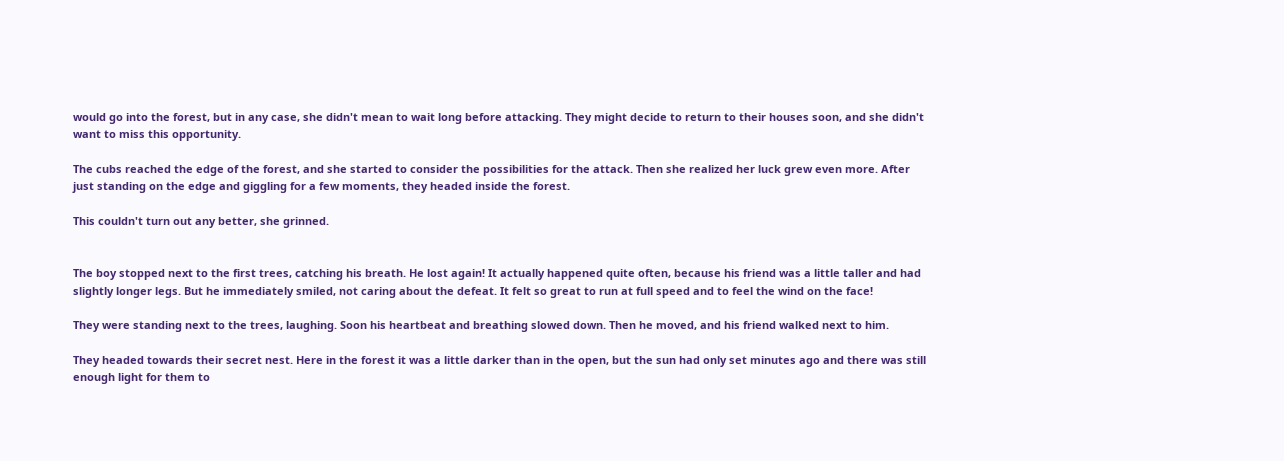would go into the forest, but in any case, she didn't mean to wait long before attacking. They might decide to return to their houses soon, and she didn't want to miss this opportunity.

The cubs reached the edge of the forest, and she started to consider the possibilities for the attack. Then she realized her luck grew even more. After just standing on the edge and giggling for a few moments, they headed inside the forest.

This couldn't turn out any better, she grinned.


The boy stopped next to the first trees, catching his breath. He lost again! It actually happened quite often, because his friend was a little taller and had slightly longer legs. But he immediately smiled, not caring about the defeat. It felt so great to run at full speed and to feel the wind on the face!

They were standing next to the trees, laughing. Soon his heartbeat and breathing slowed down. Then he moved, and his friend walked next to him.

They headed towards their secret nest. Here in the forest it was a little darker than in the open, but the sun had only set minutes ago and there was still enough light for them to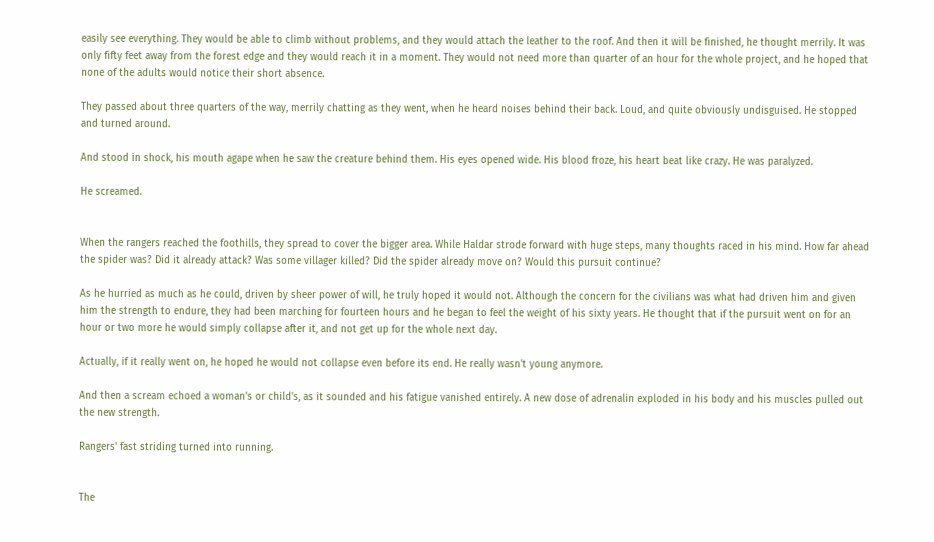easily see everything. They would be able to climb without problems, and they would attach the leather to the roof. And then it will be finished, he thought merrily. It was only fifty feet away from the forest edge and they would reach it in a moment. They would not need more than quarter of an hour for the whole project, and he hoped that none of the adults would notice their short absence.

They passed about three quarters of the way, merrily chatting as they went, when he heard noises behind their back. Loud, and quite obviously undisguised. He stopped and turned around.

And stood in shock, his mouth agape when he saw the creature behind them. His eyes opened wide. His blood froze, his heart beat like crazy. He was paralyzed.

He screamed.


When the rangers reached the foothills, they spread to cover the bigger area. While Haldar strode forward with huge steps, many thoughts raced in his mind. How far ahead the spider was? Did it already attack? Was some villager killed? Did the spider already move on? Would this pursuit continue?

As he hurried as much as he could, driven by sheer power of will, he truly hoped it would not. Although the concern for the civilians was what had driven him and given him the strength to endure, they had been marching for fourteen hours and he began to feel the weight of his sixty years. He thought that if the pursuit went on for an hour or two more he would simply collapse after it, and not get up for the whole next day.

Actually, if it really went on, he hoped he would not collapse even before its end. He really wasn't young anymore.

And then a scream echoed a woman's or child's, as it sounded and his fatigue vanished entirely. A new dose of adrenalin exploded in his body and his muscles pulled out the new strength.

Rangers' fast striding turned into running.


The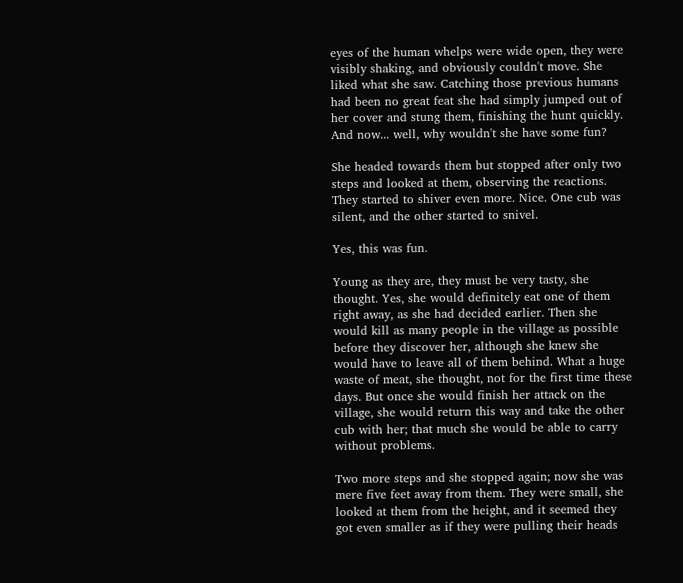eyes of the human whelps were wide open, they were visibly shaking, and obviously couldn't move. She liked what she saw. Catching those previous humans had been no great feat she had simply jumped out of her cover and stung them, finishing the hunt quickly. And now... well, why wouldn't she have some fun?

She headed towards them but stopped after only two steps and looked at them, observing the reactions. They started to shiver even more. Nice. One cub was silent, and the other started to snivel.

Yes, this was fun.

Young as they are, they must be very tasty, she thought. Yes, she would definitely eat one of them right away, as she had decided earlier. Then she would kill as many people in the village as possible before they discover her, although she knew she would have to leave all of them behind. What a huge waste of meat, she thought, not for the first time these days. But once she would finish her attack on the village, she would return this way and take the other cub with her; that much she would be able to carry without problems.

Two more steps and she stopped again; now she was mere five feet away from them. They were small, she looked at them from the height, and it seemed they got even smaller as if they were pulling their heads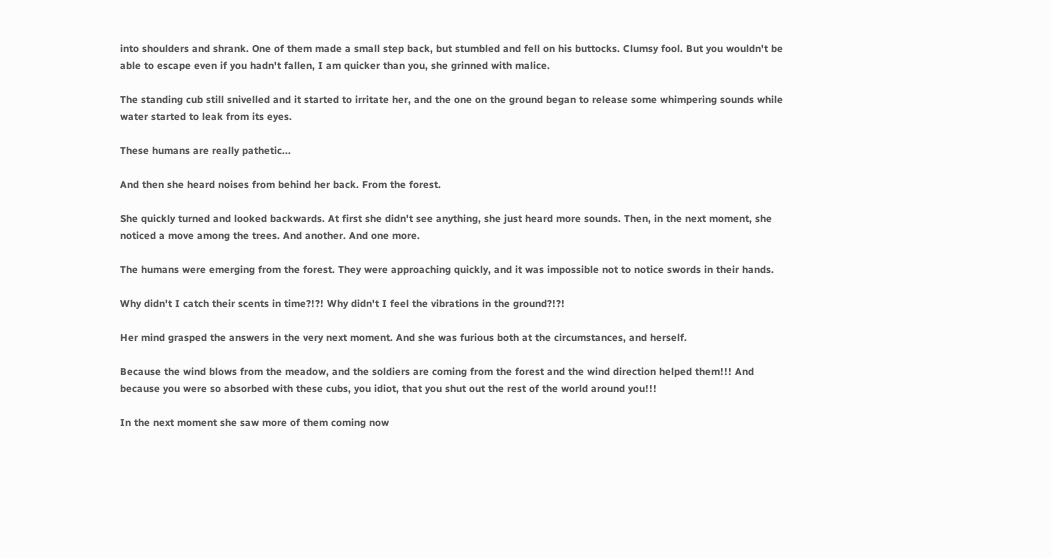into shoulders and shrank. One of them made a small step back, but stumbled and fell on his buttocks. Clumsy fool. But you wouldn't be able to escape even if you hadn't fallen, I am quicker than you, she grinned with malice.

The standing cub still snivelled and it started to irritate her, and the one on the ground began to release some whimpering sounds while water started to leak from its eyes.

These humans are really pathetic...

And then she heard noises from behind her back. From the forest.

She quickly turned and looked backwards. At first she didn't see anything, she just heard more sounds. Then, in the next moment, she noticed a move among the trees. And another. And one more.

The humans were emerging from the forest. They were approaching quickly, and it was impossible not to notice swords in their hands.

Why didn't I catch their scents in time?!?! Why didn't I feel the vibrations in the ground?!?!

Her mind grasped the answers in the very next moment. And she was furious both at the circumstances, and herself.

Because the wind blows from the meadow, and the soldiers are coming from the forest and the wind direction helped them!!! And because you were so absorbed with these cubs, you idiot, that you shut out the rest of the world around you!!!

In the next moment she saw more of them coming now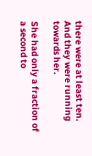there were at least ten. And they were running towards her.

She had only a fraction of a second to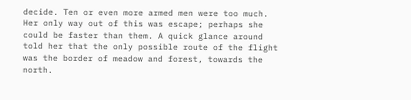decide. Ten or even more armed men were too much. Her only way out of this was escape; perhaps she could be faster than them. A quick glance around told her that the only possible route of the flight was the border of meadow and forest, towards the north.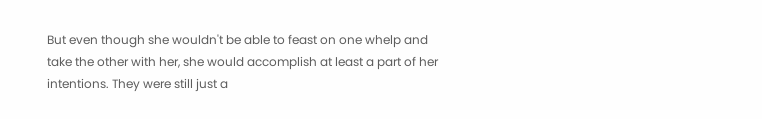But even though she wouldn't be able to feast on one whelp and take the other with her, she would accomplish at least a part of her intentions. They were still just a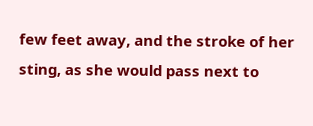few feet away, and the stroke of her sting, as she would pass next to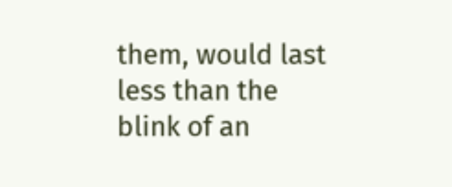them, would last less than the blink of an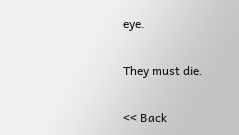eye.

They must die.

<< Back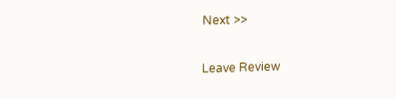Next >>

Leave Review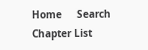Home     Search     Chapter List